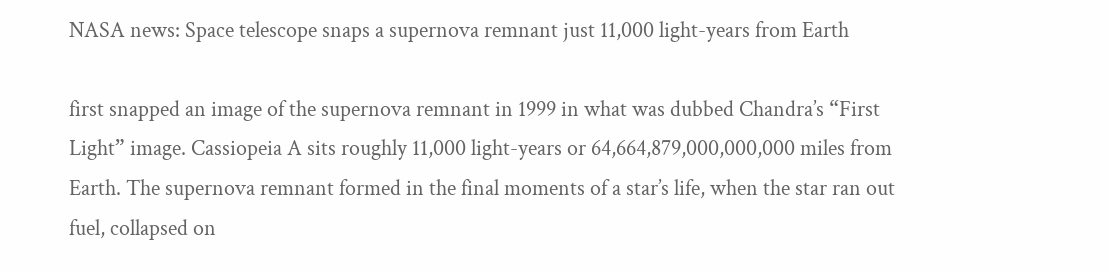NASA news: Space telescope snaps a supernova remnant just 11,000 light-years from Earth

first snapped an image of the supernova remnant in 1999 in what was dubbed Chandra’s “First Light” image. Cassiopeia A sits roughly 11,000 light-years or 64,664,879,000,000,000 miles from Earth. The supernova remnant formed in the final moments of a star’s life, when the star ran out fuel, collapsed on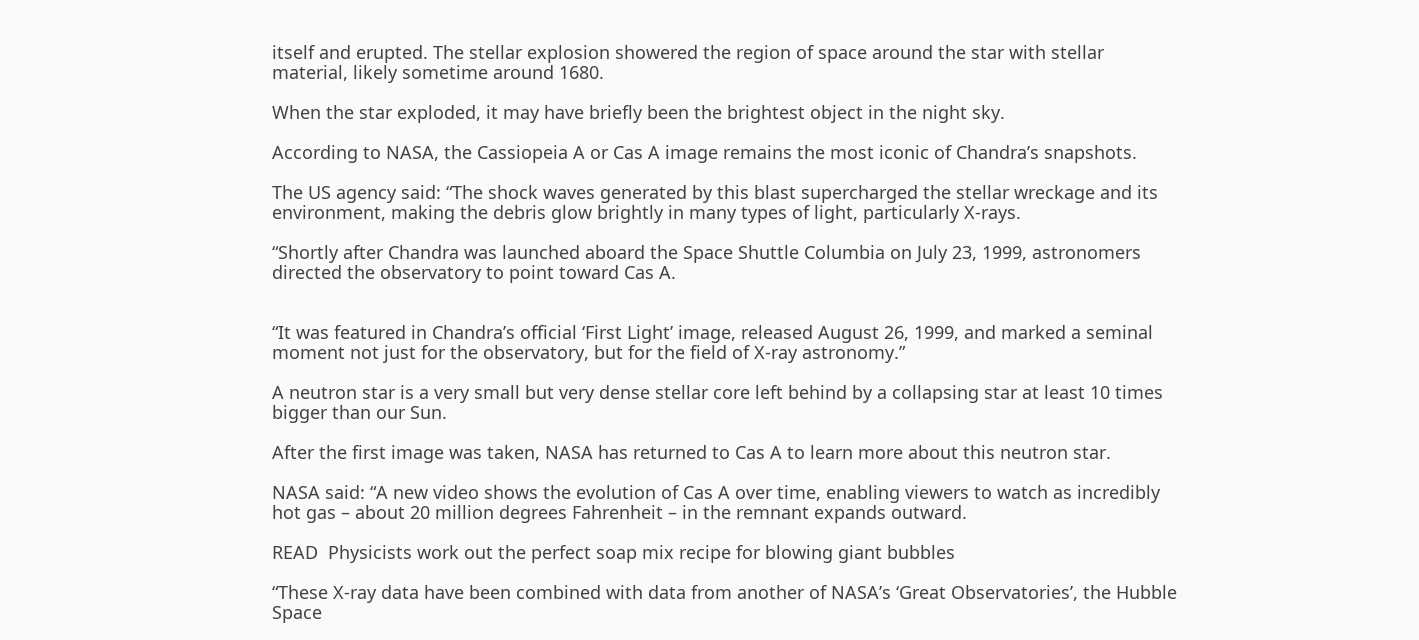itself and erupted. The stellar explosion showered the region of space around the star with stellar material, likely sometime around 1680.

When the star exploded, it may have briefly been the brightest object in the night sky.

According to NASA, the Cassiopeia A or Cas A image remains the most iconic of Chandra’s snapshots.

The US agency said: “The shock waves generated by this blast supercharged the stellar wreckage and its environment, making the debris glow brightly in many types of light, particularly X-rays.

“Shortly after Chandra was launched aboard the Space Shuttle Columbia on July 23, 1999, astronomers directed the observatory to point toward Cas A.


“It was featured in Chandra’s official ‘First Light’ image, released August 26, 1999, and marked a seminal moment not just for the observatory, but for the field of X-ray astronomy.”

A neutron star is a very small but very dense stellar core left behind by a collapsing star at least 10 times bigger than our Sun.

After the first image was taken, NASA has returned to Cas A to learn more about this neutron star.

NASA said: “A new video shows the evolution of Cas A over time, enabling viewers to watch as incredibly hot gas – about 20 million degrees Fahrenheit – in the remnant expands outward.

READ  Physicists work out the perfect soap mix recipe for blowing giant bubbles

“These X-ray data have been combined with data from another of NASA’s ‘Great Observatories’, the Hubble Space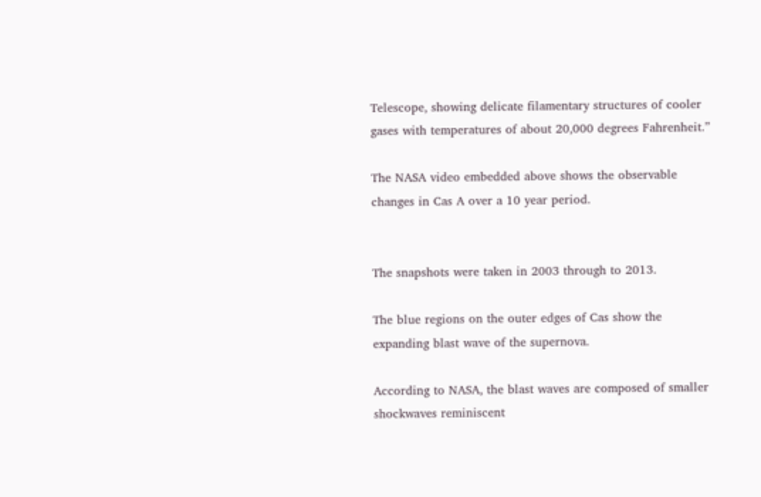Telescope, showing delicate filamentary structures of cooler gases with temperatures of about 20,000 degrees Fahrenheit.”

The NASA video embedded above shows the observable changes in Cas A over a 10 year period.


The snapshots were taken in 2003 through to 2013.

The blue regions on the outer edges of Cas show the expanding blast wave of the supernova.

According to NASA, the blast waves are composed of smaller shockwaves reminiscent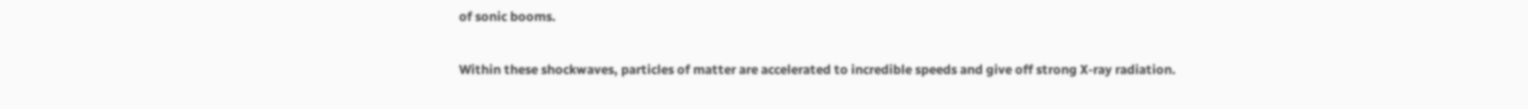of sonic booms.

Within these shockwaves, particles of matter are accelerated to incredible speeds and give off strong X-ray radiation.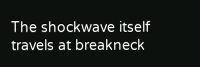The shockwave itself travels at breakneck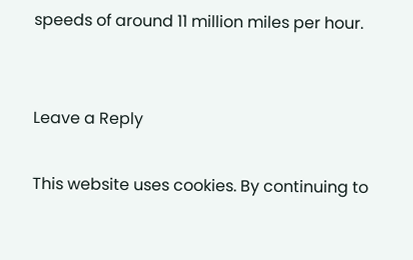speeds of around 11 million miles per hour.


Leave a Reply

This website uses cookies. By continuing to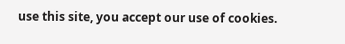use this site, you accept our use of cookies.